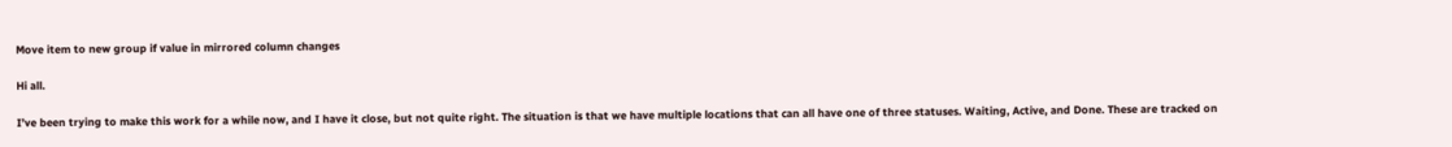Move item to new group if value in mirrored column changes

Hi all.

I’ve been trying to make this work for a while now, and I have it close, but not quite right. The situation is that we have multiple locations that can all have one of three statuses. Waiting, Active, and Done. These are tracked on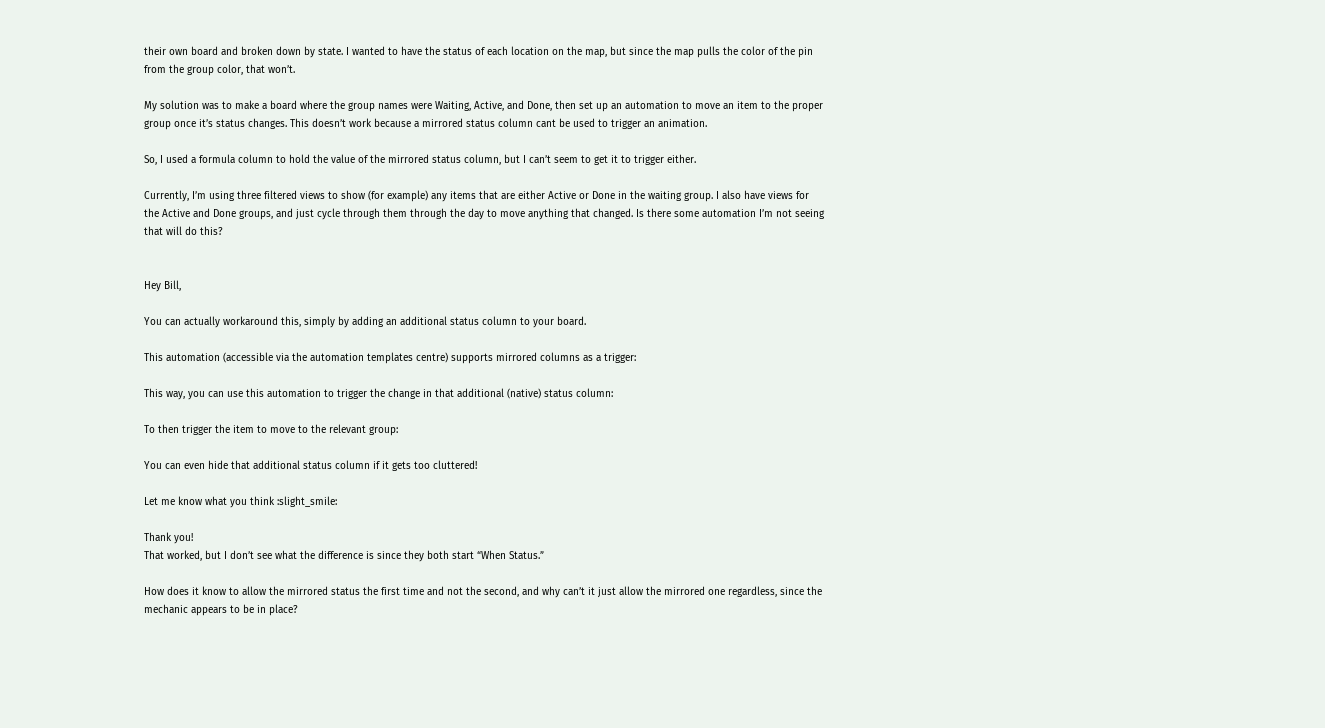their own board and broken down by state. I wanted to have the status of each location on the map, but since the map pulls the color of the pin from the group color, that won’t.

My solution was to make a board where the group names were Waiting, Active, and Done, then set up an automation to move an item to the proper group once it’s status changes. This doesn’t work because a mirrored status column cant be used to trigger an animation.

So, I used a formula column to hold the value of the mirrored status column, but I can’t seem to get it to trigger either.

Currently, I’m using three filtered views to show (for example) any items that are either Active or Done in the waiting group. I also have views for the Active and Done groups, and just cycle through them through the day to move anything that changed. Is there some automation I’m not seeing that will do this?


Hey Bill,

You can actually workaround this, simply by adding an additional status column to your board.

This automation (accessible via the automation templates centre) supports mirrored columns as a trigger:

This way, you can use this automation to trigger the change in that additional (native) status column:

To then trigger the item to move to the relevant group:

You can even hide that additional status column if it gets too cluttered!

Let me know what you think :slight_smile:

Thank you!
That worked, but I don’t see what the difference is since they both start “When Status.”

How does it know to allow the mirrored status the first time and not the second, and why can’t it just allow the mirrored one regardless, since the mechanic appears to be in place?